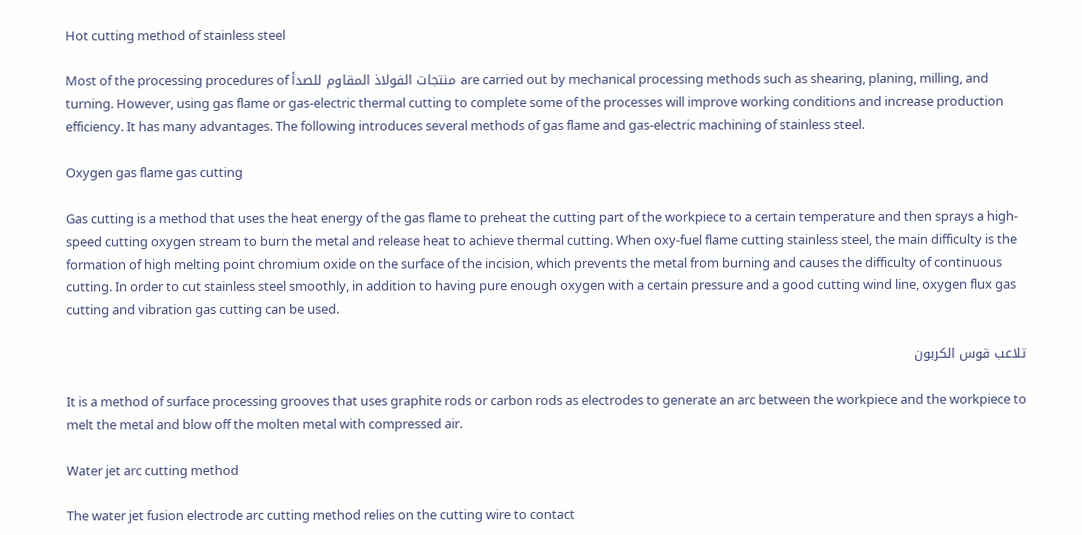Hot cutting method of stainless steel

Most of the processing procedures of منتجات الفولاذ المقاوم للصدأ are carried out by mechanical processing methods such as shearing, planing, milling, and turning. However, using gas flame or gas-electric thermal cutting to complete some of the processes will improve working conditions and increase production efficiency. It has many advantages. The following introduces several methods of gas flame and gas-electric machining of stainless steel.

Oxygen gas flame gas cutting

Gas cutting is a method that uses the heat energy of the gas flame to preheat the cutting part of the workpiece to a certain temperature and then sprays a high-speed cutting oxygen stream to burn the metal and release heat to achieve thermal cutting. When oxy-fuel flame cutting stainless steel, the main difficulty is the formation of high melting point chromium oxide on the surface of the incision, which prevents the metal from burning and causes the difficulty of continuous cutting. In order to cut stainless steel smoothly, in addition to having pure enough oxygen with a certain pressure and a good cutting wind line, oxygen flux gas cutting and vibration gas cutting can be used.

تلاعب قوس الكربون

It is a method of surface processing grooves that uses graphite rods or carbon rods as electrodes to generate an arc between the workpiece and the workpiece to melt the metal and blow off the molten metal with compressed air.

Water jet arc cutting method

The water jet fusion electrode arc cutting method relies on the cutting wire to contact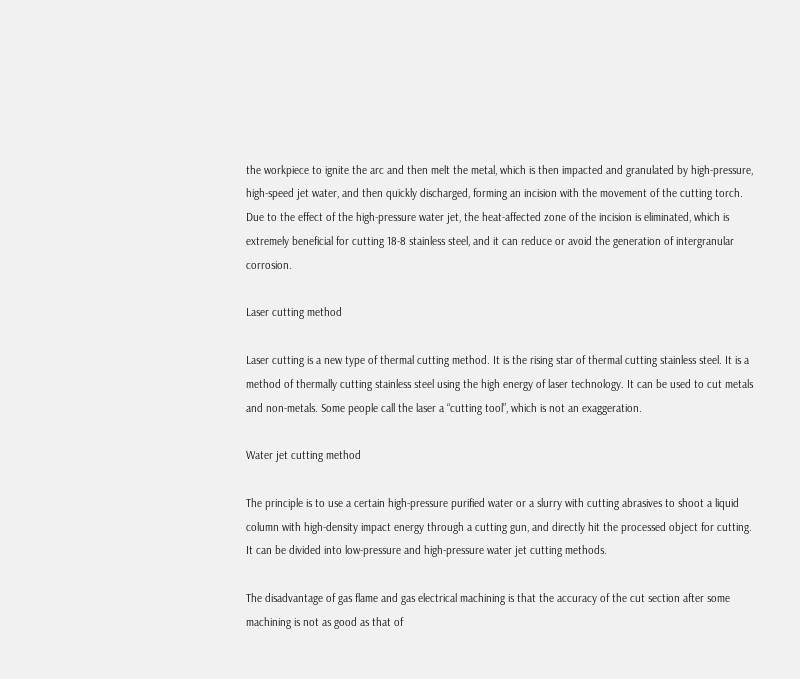the workpiece to ignite the arc and then melt the metal, which is then impacted and granulated by high-pressure, high-speed jet water, and then quickly discharged, forming an incision with the movement of the cutting torch. Due to the effect of the high-pressure water jet, the heat-affected zone of the incision is eliminated, which is extremely beneficial for cutting 18-8 stainless steel, and it can reduce or avoid the generation of intergranular corrosion.

Laser cutting method

Laser cutting is a new type of thermal cutting method. It is the rising star of thermal cutting stainless steel. It is a method of thermally cutting stainless steel using the high energy of laser technology. It can be used to cut metals and non-metals. Some people call the laser a “cutting tool”, which is not an exaggeration.

Water jet cutting method

The principle is to use a certain high-pressure purified water or a slurry with cutting abrasives to shoot a liquid column with high-density impact energy through a cutting gun, and directly hit the processed object for cutting. It can be divided into low-pressure and high-pressure water jet cutting methods.

The disadvantage of gas flame and gas electrical machining is that the accuracy of the cut section after some machining is not as good as that of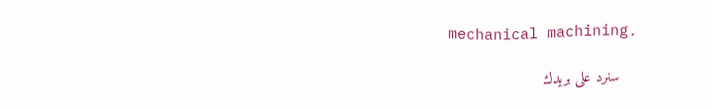mechanical machining.

    سنرد على بريدك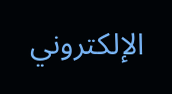الإلكتروني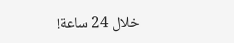خلال 24 ساعة!